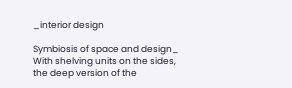_interior design

Symbiosis of space and design_ With shelving units on the sides, the deep version of the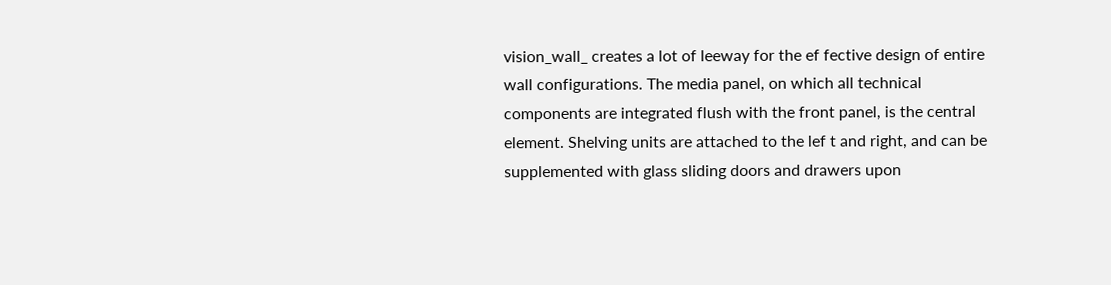vision_wall_ creates a lot of leeway for the ef fective design of entire wall configurations. The media panel, on which all technical components are integrated flush with the front panel, is the central element. Shelving units are attached to the lef t and right, and can be supplemented with glass sliding doors and drawers upon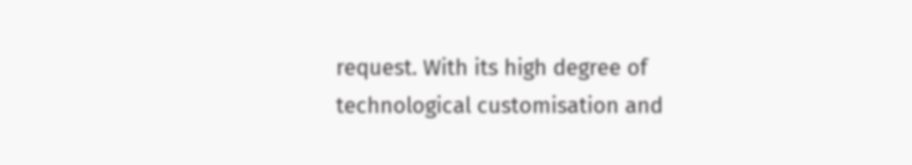request. With its high degree of technological customisation and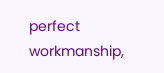perfect workmanship,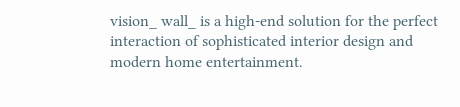vision_ wall_ is a high-end solution for the perfect interaction of sophisticated interior design and modern home entertainment.